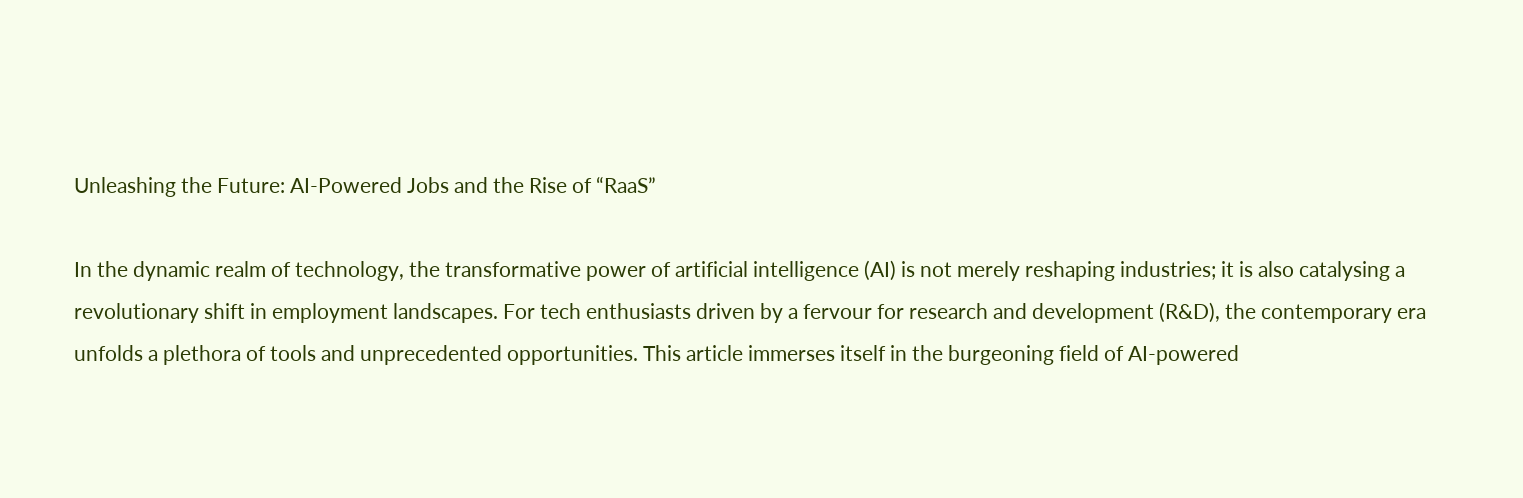Unleashing the Future: AI-Powered Jobs and the Rise of “RaaS”

In the dynamic realm of technology, the transformative power of artificial intelligence (AI) is not merely reshaping industries; it is also catalysing a revolutionary shift in employment landscapes. For tech enthusiasts driven by a fervour for research and development (R&D), the contemporary era unfolds a plethora of tools and unprecedented opportunities. This article immerses itself in the burgeoning field of AI-powered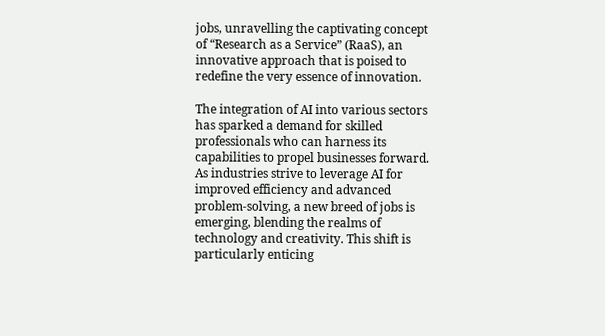jobs, unravelling the captivating concept of “Research as a Service” (RaaS), an innovative approach that is poised to redefine the very essence of innovation.

The integration of AI into various sectors has sparked a demand for skilled professionals who can harness its capabilities to propel businesses forward. As industries strive to leverage AI for improved efficiency and advanced problem-solving, a new breed of jobs is emerging, blending the realms of technology and creativity. This shift is particularly enticing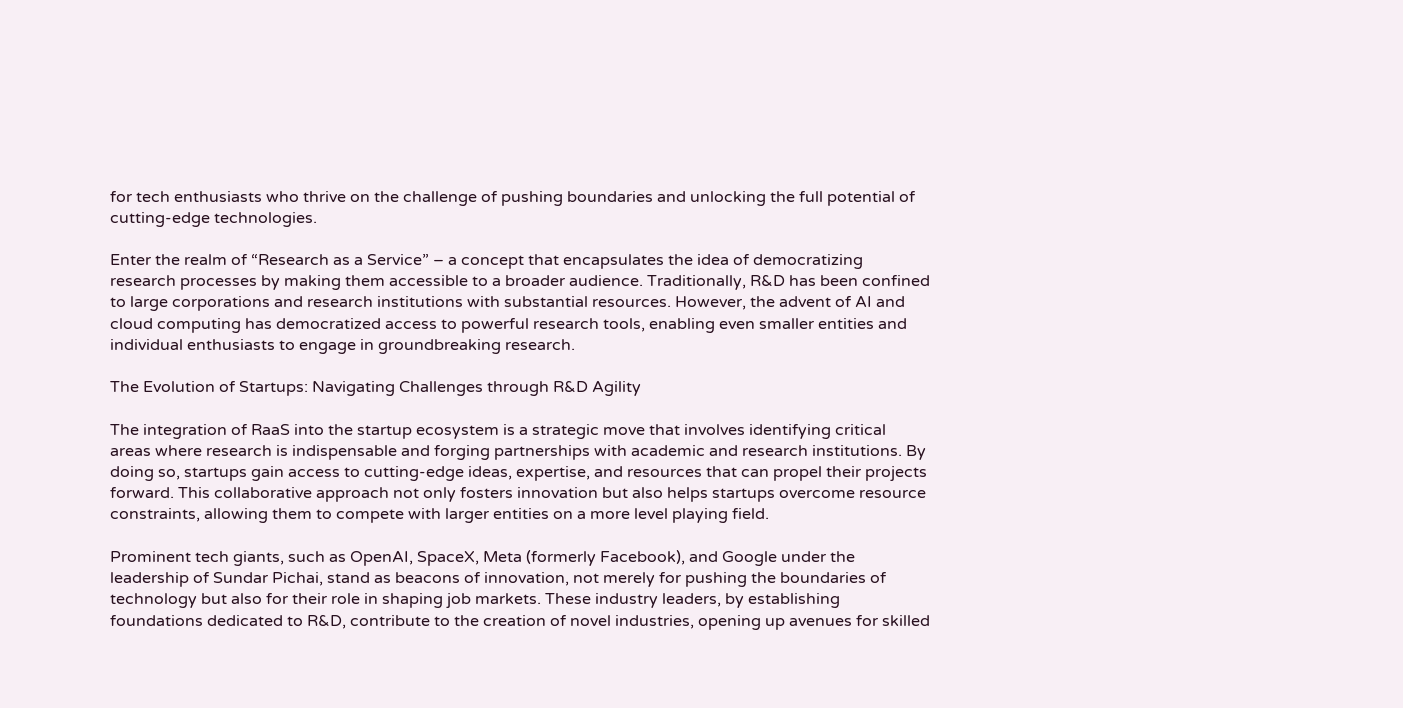for tech enthusiasts who thrive on the challenge of pushing boundaries and unlocking the full potential of cutting-edge technologies.

Enter the realm of “Research as a Service” – a concept that encapsulates the idea of democratizing research processes by making them accessible to a broader audience. Traditionally, R&D has been confined to large corporations and research institutions with substantial resources. However, the advent of AI and cloud computing has democratized access to powerful research tools, enabling even smaller entities and individual enthusiasts to engage in groundbreaking research.

The Evolution of Startups: Navigating Challenges through R&D Agility

The integration of RaaS into the startup ecosystem is a strategic move that involves identifying critical areas where research is indispensable and forging partnerships with academic and research institutions. By doing so, startups gain access to cutting-edge ideas, expertise, and resources that can propel their projects forward. This collaborative approach not only fosters innovation but also helps startups overcome resource constraints, allowing them to compete with larger entities on a more level playing field.

Prominent tech giants, such as OpenAI, SpaceX, Meta (formerly Facebook), and Google under the leadership of Sundar Pichai, stand as beacons of innovation, not merely for pushing the boundaries of technology but also for their role in shaping job markets. These industry leaders, by establishing foundations dedicated to R&D, contribute to the creation of novel industries, opening up avenues for skilled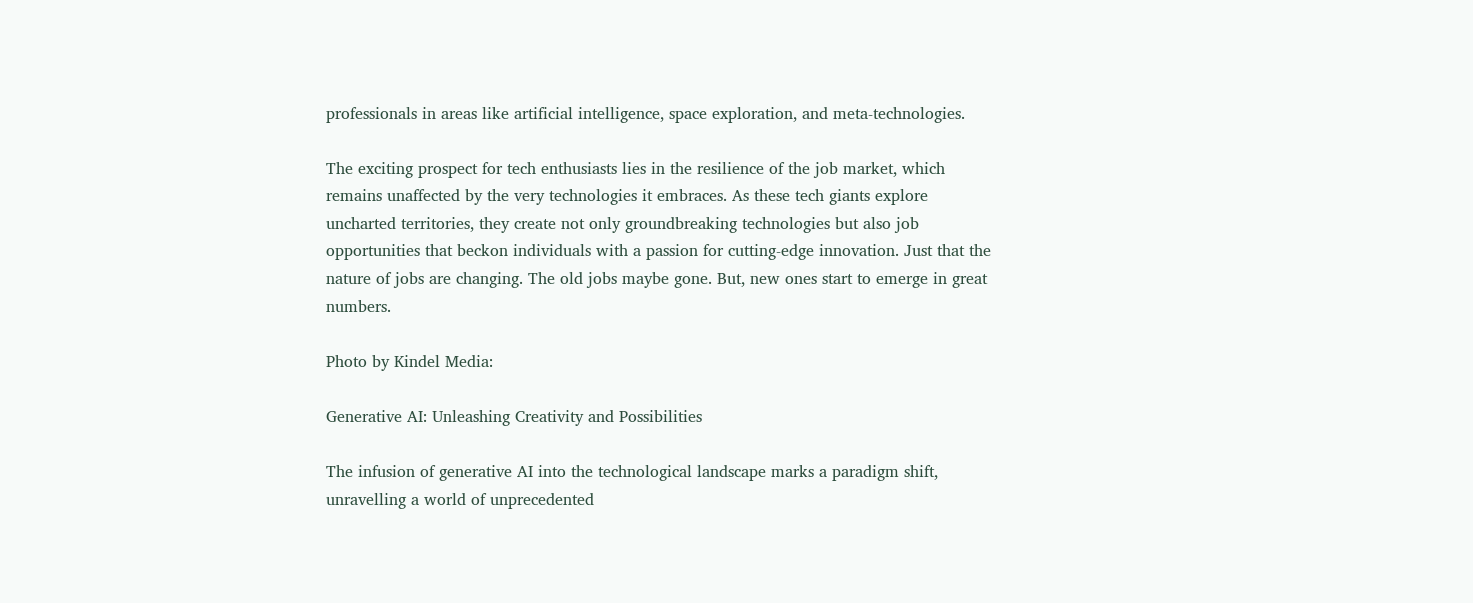professionals in areas like artificial intelligence, space exploration, and meta-technologies.

The exciting prospect for tech enthusiasts lies in the resilience of the job market, which remains unaffected by the very technologies it embraces. As these tech giants explore uncharted territories, they create not only groundbreaking technologies but also job opportunities that beckon individuals with a passion for cutting-edge innovation. Just that the nature of jobs are changing. The old jobs maybe gone. But, new ones start to emerge in great numbers.

Photo by Kindel Media:

Generative AI: Unleashing Creativity and Possibilities

The infusion of generative AI into the technological landscape marks a paradigm shift, unravelling a world of unprecedented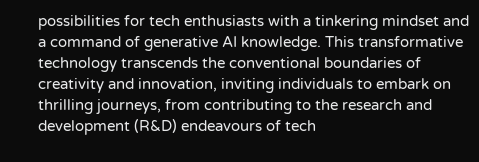possibilities for tech enthusiasts with a tinkering mindset and a command of generative AI knowledge. This transformative technology transcends the conventional boundaries of creativity and innovation, inviting individuals to embark on thrilling journeys, from contributing to the research and development (R&D) endeavours of tech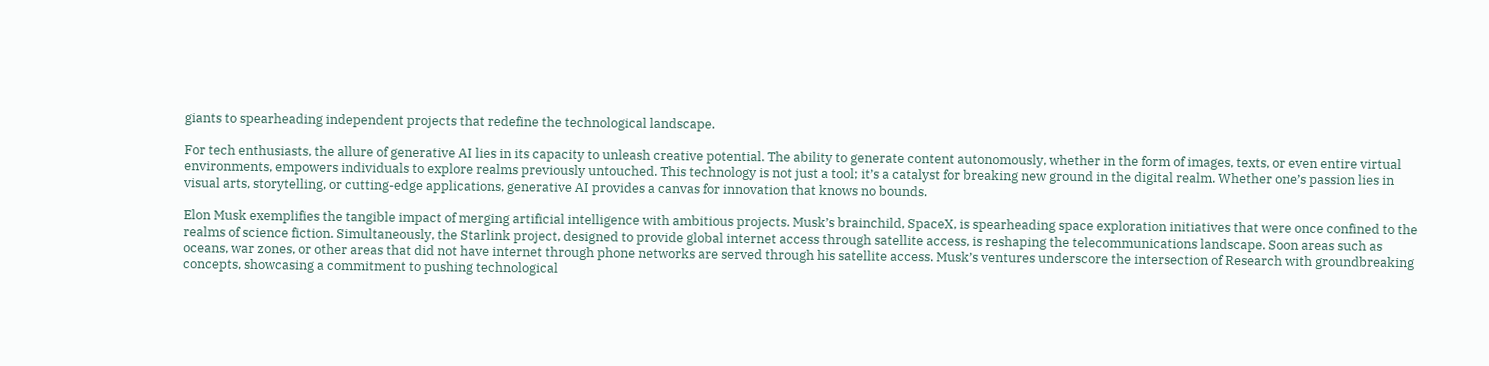giants to spearheading independent projects that redefine the technological landscape.

For tech enthusiasts, the allure of generative AI lies in its capacity to unleash creative potential. The ability to generate content autonomously, whether in the form of images, texts, or even entire virtual environments, empowers individuals to explore realms previously untouched. This technology is not just a tool; it’s a catalyst for breaking new ground in the digital realm. Whether one’s passion lies in visual arts, storytelling, or cutting-edge applications, generative AI provides a canvas for innovation that knows no bounds.

Elon Musk exemplifies the tangible impact of merging artificial intelligence with ambitious projects. Musk’s brainchild, SpaceX, is spearheading space exploration initiatives that were once confined to the realms of science fiction. Simultaneously, the Starlink project, designed to provide global internet access through satellite access, is reshaping the telecommunications landscape. Soon areas such as oceans, war zones, or other areas that did not have internet through phone networks are served through his satellite access. Musk’s ventures underscore the intersection of Research with groundbreaking concepts, showcasing a commitment to pushing technological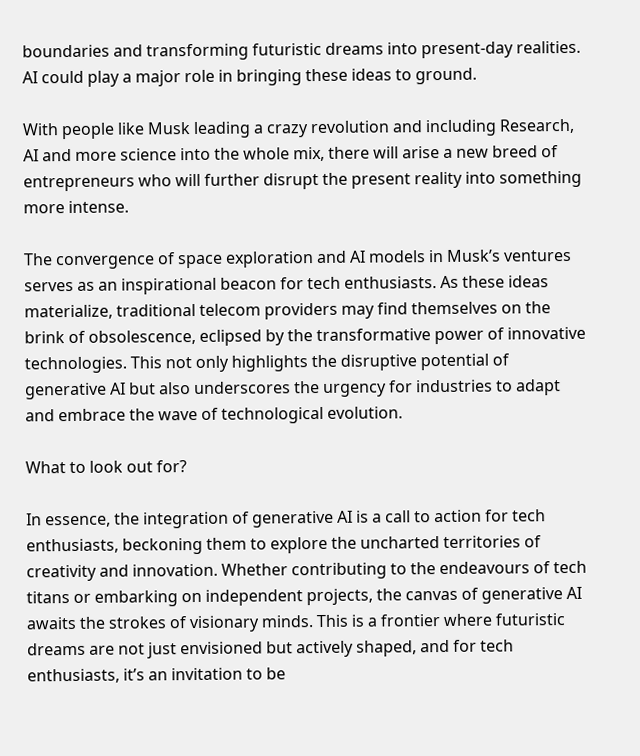boundaries and transforming futuristic dreams into present-day realities. AI could play a major role in bringing these ideas to ground.

With people like Musk leading a crazy revolution and including Research, AI and more science into the whole mix, there will arise a new breed of entrepreneurs who will further disrupt the present reality into something more intense.

The convergence of space exploration and AI models in Musk’s ventures serves as an inspirational beacon for tech enthusiasts. As these ideas materialize, traditional telecom providers may find themselves on the brink of obsolescence, eclipsed by the transformative power of innovative technologies. This not only highlights the disruptive potential of generative AI but also underscores the urgency for industries to adapt and embrace the wave of technological evolution.

What to look out for?

In essence, the integration of generative AI is a call to action for tech enthusiasts, beckoning them to explore the uncharted territories of creativity and innovation. Whether contributing to the endeavours of tech titans or embarking on independent projects, the canvas of generative AI awaits the strokes of visionary minds. This is a frontier where futuristic dreams are not just envisioned but actively shaped, and for tech enthusiasts, it’s an invitation to be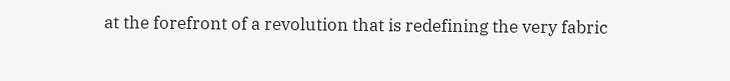at the forefront of a revolution that is redefining the very fabric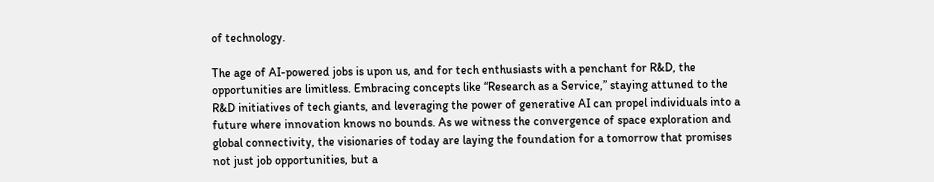of technology.

The age of AI-powered jobs is upon us, and for tech enthusiasts with a penchant for R&D, the opportunities are limitless. Embracing concepts like “Research as a Service,” staying attuned to the R&D initiatives of tech giants, and leveraging the power of generative AI can propel individuals into a future where innovation knows no bounds. As we witness the convergence of space exploration and global connectivity, the visionaries of today are laying the foundation for a tomorrow that promises not just job opportunities, but a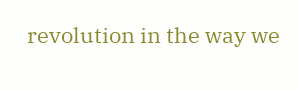revolution in the way we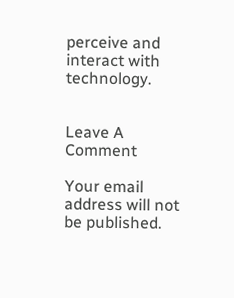perceive and interact with technology.


Leave A Comment

Your email address will not be published.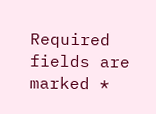Required fields are marked *